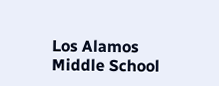Los Alamos Middle School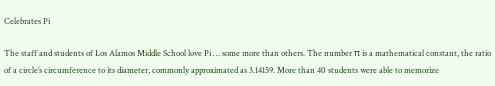Celebrates Pi

The staff and students of Los Alamos Middle School love Pi … some more than others. The number π is a mathematical constant, the ratio of a circle’s circumference to its diameter, commonly approximated as 3.14159. More than 40 students were able to memorize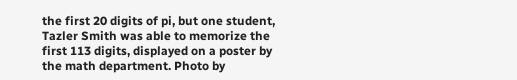the first 20 digits of pi, but one student, Tazler Smith was able to memorize the first 113 digits, displayed on a poster by the math department. Photo by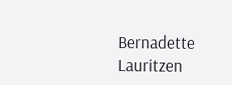Bernadette Lauritzen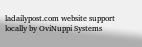ladailypost.com website support locally by OviNuppi Systems